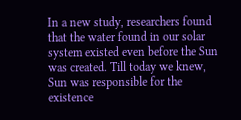In a new study, researchers found that the water found in our solar system existed even before the Sun was created. Till today we knew, Sun was responsible for the existence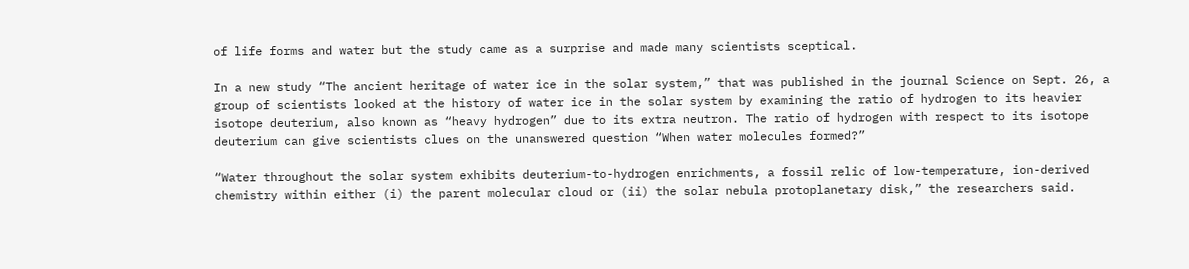of life forms and water but the study came as a surprise and made many scientists sceptical.

In a new study “The ancient heritage of water ice in the solar system,” that was published in the journal Science on Sept. 26, a group of scientists looked at the history of water ice in the solar system by examining the ratio of hydrogen to its heavier isotope deuterium, also known as “heavy hydrogen” due to its extra neutron. The ratio of hydrogen with respect to its isotope deuterium can give scientists clues on the unanswered question “When water molecules formed?”

“Water throughout the solar system exhibits deuterium-to-hydrogen enrichments, a fossil relic of low-temperature, ion-derived chemistry within either (i) the parent molecular cloud or (ii) the solar nebula protoplanetary disk,” the researchers said.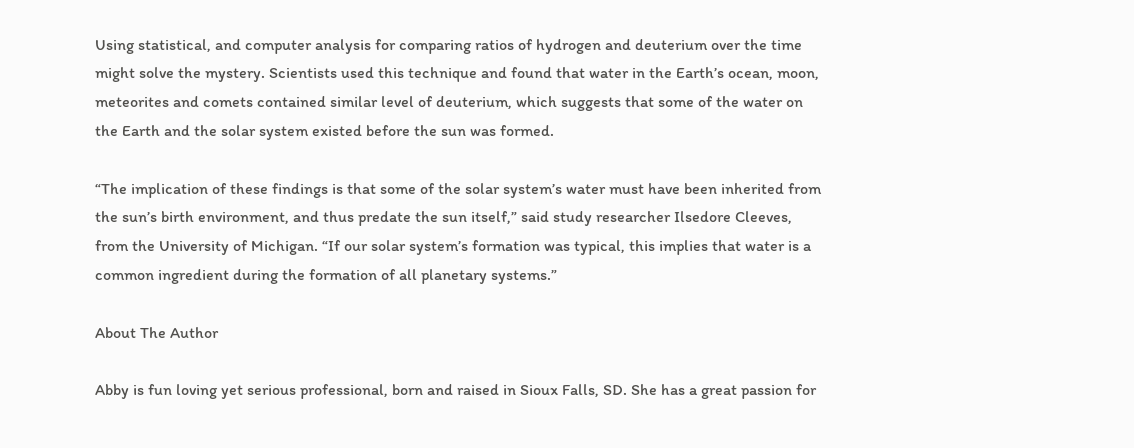Using statistical, and computer analysis for comparing ratios of hydrogen and deuterium over the time might solve the mystery. Scientists used this technique and found that water in the Earth’s ocean, moon, meteorites and comets contained similar level of deuterium, which suggests that some of the water on the Earth and the solar system existed before the sun was formed.

“The implication of these findings is that some of the solar system’s water must have been inherited from the sun’s birth environment, and thus predate the sun itself,” said study researcher Ilsedore Cleeves, from the University of Michigan. “If our solar system’s formation was typical, this implies that water is a common ingredient during the formation of all planetary systems.”

About The Author

Abby is fun loving yet serious professional, born and raised in Sioux Falls, SD. She has a great passion for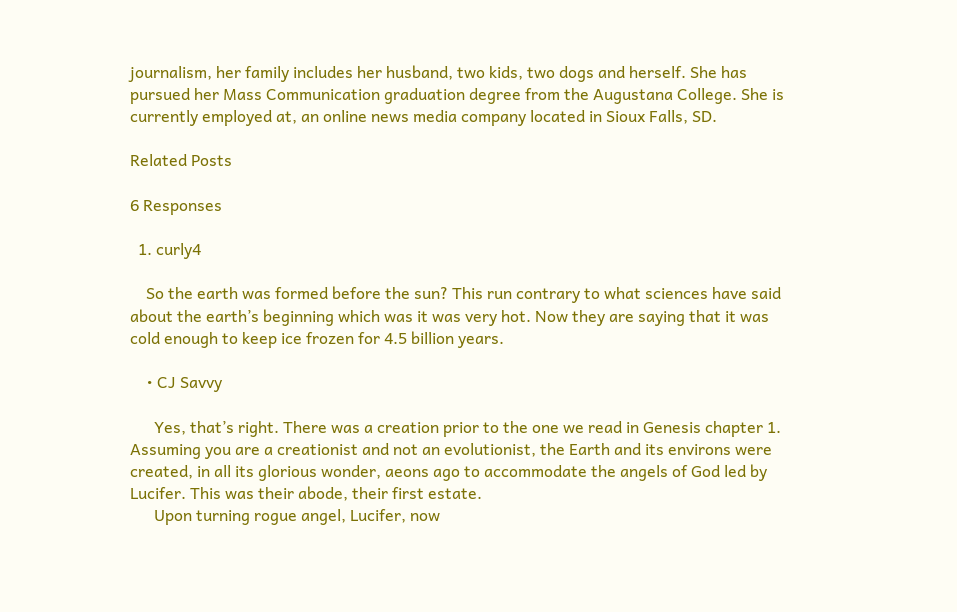journalism, her family includes her husband, two kids, two dogs and herself. She has pursued her Mass Communication graduation degree from the Augustana College. She is currently employed at, an online news media company located in Sioux Falls, SD.

Related Posts

6 Responses

  1. curly4

    So the earth was formed before the sun? This run contrary to what sciences have said about the earth’s beginning which was it was very hot. Now they are saying that it was cold enough to keep ice frozen for 4.5 billion years.

    • CJ Savvy

      Yes, that’s right. There was a creation prior to the one we read in Genesis chapter 1. Assuming you are a creationist and not an evolutionist, the Earth and its environs were created, in all its glorious wonder, aeons ago to accommodate the angels of God led by Lucifer. This was their abode, their first estate.
      Upon turning rogue angel, Lucifer, now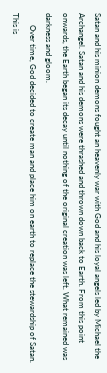Satan and his minion demons fought an heavenly war with God and his loyal angels led by Michael the Archangel. Satan and his demons were thrashed and thrown down back to Earth. From this point onwards, the Earth began its decay until nothing of the original creation was left. What remained was darkness and gloom.
      Over time, God decided to create man and place him on earth to replace the stewardship of Satan. This is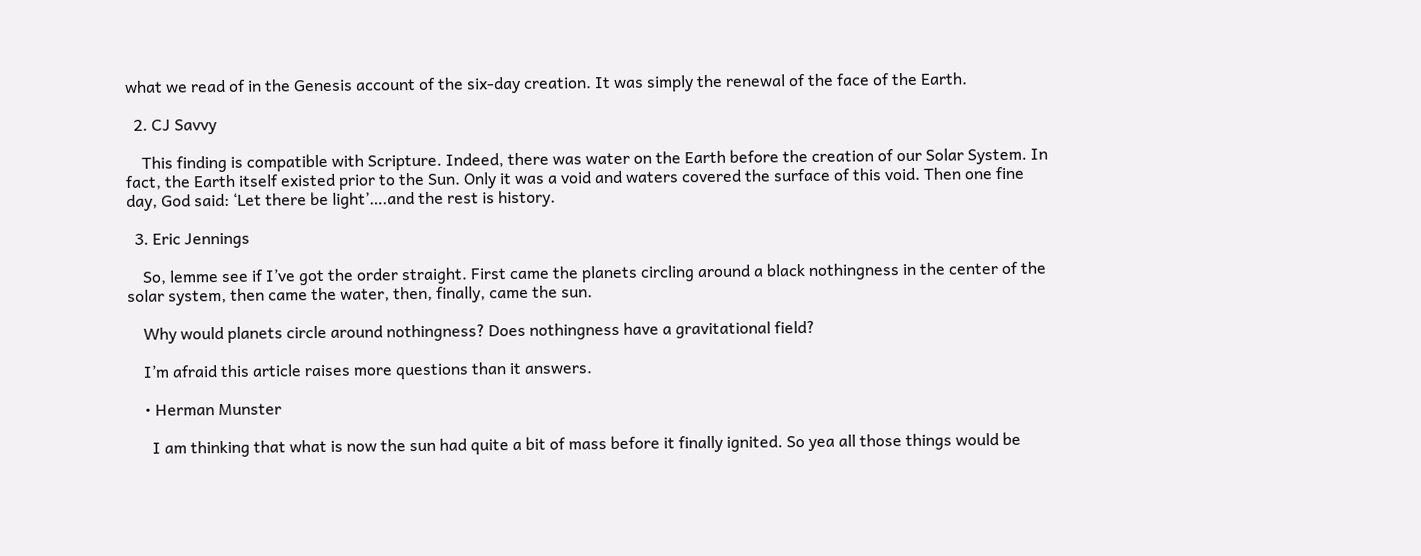what we read of in the Genesis account of the six-day creation. It was simply the renewal of the face of the Earth.

  2. CJ Savvy

    This finding is compatible with Scripture. Indeed, there was water on the Earth before the creation of our Solar System. In fact, the Earth itself existed prior to the Sun. Only it was a void and waters covered the surface of this void. Then one fine day, God said: ‘Let there be light’….and the rest is history.

  3. Eric Jennings

    So, lemme see if I’ve got the order straight. First came the planets circling around a black nothingness in the center of the solar system, then came the water, then, finally, came the sun.

    Why would planets circle around nothingness? Does nothingness have a gravitational field?

    I’m afraid this article raises more questions than it answers.

    • Herman Munster

      I am thinking that what is now the sun had quite a bit of mass before it finally ignited. So yea all those things would be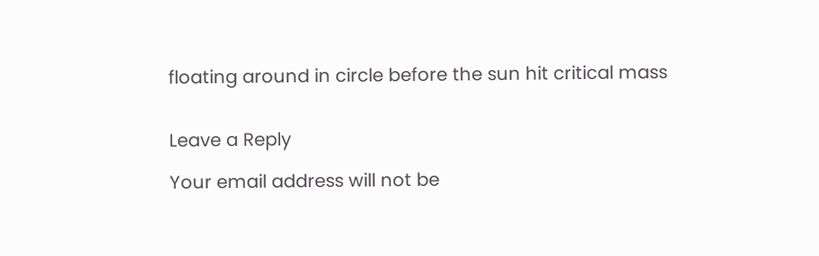floating around in circle before the sun hit critical mass


Leave a Reply

Your email address will not be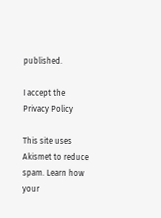published.

I accept the Privacy Policy

This site uses Akismet to reduce spam. Learn how your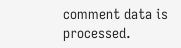comment data is processed.